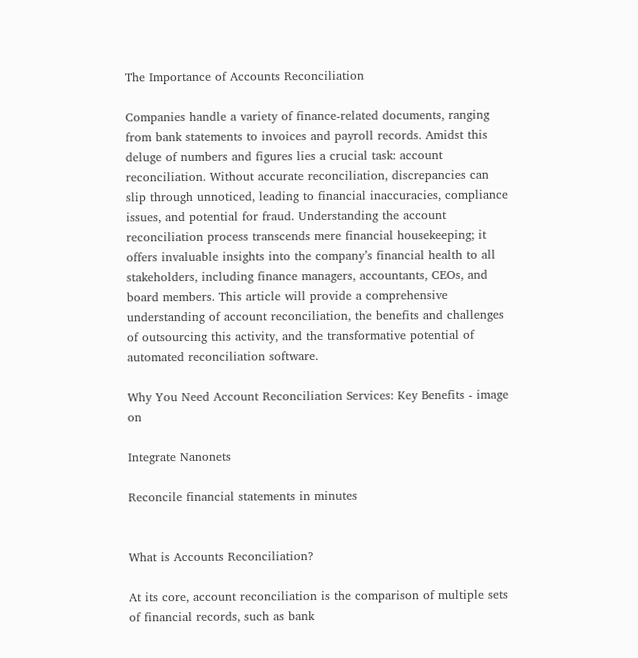The Importance of Accounts Reconciliation

Companies handle a variety of finance-related documents, ranging from bank statements to invoices and payroll records. Amidst this deluge of numbers and figures lies a crucial task: account reconciliation. Without accurate reconciliation, discrepancies can slip through unnoticed, leading to financial inaccuracies, compliance issues, and potential for fraud. Understanding the account reconciliation process transcends mere financial housekeeping; it offers invaluable insights into the company’s financial health to all stakeholders, including finance managers, accountants, CEOs, and board members. This article will provide a comprehensive understanding of account reconciliation, the benefits and challenges of outsourcing this activity, and the transformative potential of automated reconciliation software.

Why You Need Account Reconciliation Services: Key Benefits - image  on

Integrate Nanonets

Reconcile financial statements in minutes


What is Accounts Reconciliation?

At its core, account reconciliation is the comparison of multiple sets of financial records, such as bank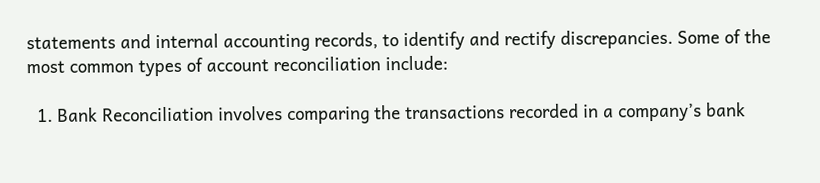statements and internal accounting records, to identify and rectify discrepancies. Some of the most common types of account reconciliation include:

  1. Bank Reconciliation involves comparing the transactions recorded in a company’s bank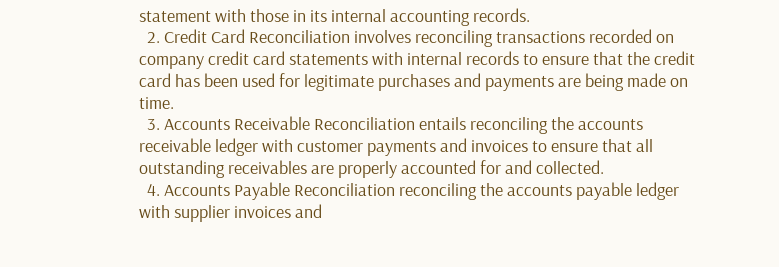statement with those in its internal accounting records.
  2. Credit Card Reconciliation involves reconciling transactions recorded on company credit card statements with internal records to ensure that the credit card has been used for legitimate purchases and payments are being made on time.
  3. Accounts Receivable Reconciliation entails reconciling the accounts receivable ledger with customer payments and invoices to ensure that all outstanding receivables are properly accounted for and collected.
  4. Accounts Payable Reconciliation reconciling the accounts payable ledger with supplier invoices and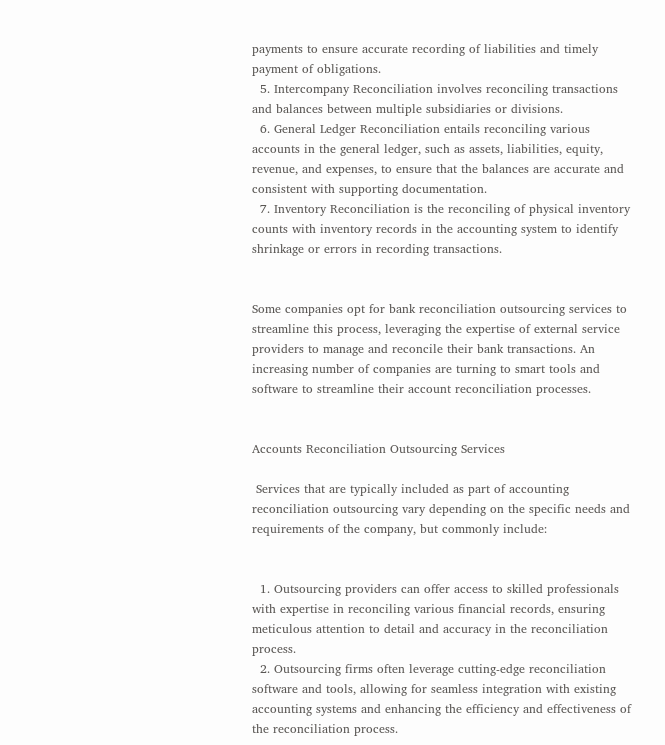payments to ensure accurate recording of liabilities and timely payment of obligations.
  5. Intercompany Reconciliation involves reconciling transactions and balances between multiple subsidiaries or divisions.
  6. General Ledger Reconciliation entails reconciling various accounts in the general ledger, such as assets, liabilities, equity, revenue, and expenses, to ensure that the balances are accurate and consistent with supporting documentation.
  7. Inventory Reconciliation is the reconciling of physical inventory counts with inventory records in the accounting system to identify shrinkage or errors in recording transactions.


Some companies opt for bank reconciliation outsourcing services to streamline this process, leveraging the expertise of external service providers to manage and reconcile their bank transactions. An increasing number of companies are turning to smart tools and software to streamline their account reconciliation processes.


Accounts Reconciliation Outsourcing Services

 Services that are typically included as part of accounting reconciliation outsourcing vary depending on the specific needs and requirements of the company, but commonly include:


  1. Outsourcing providers can offer access to skilled professionals with expertise in reconciling various financial records, ensuring meticulous attention to detail and accuracy in the reconciliation process.
  2. Outsourcing firms often leverage cutting-edge reconciliation software and tools, allowing for seamless integration with existing accounting systems and enhancing the efficiency and effectiveness of the reconciliation process.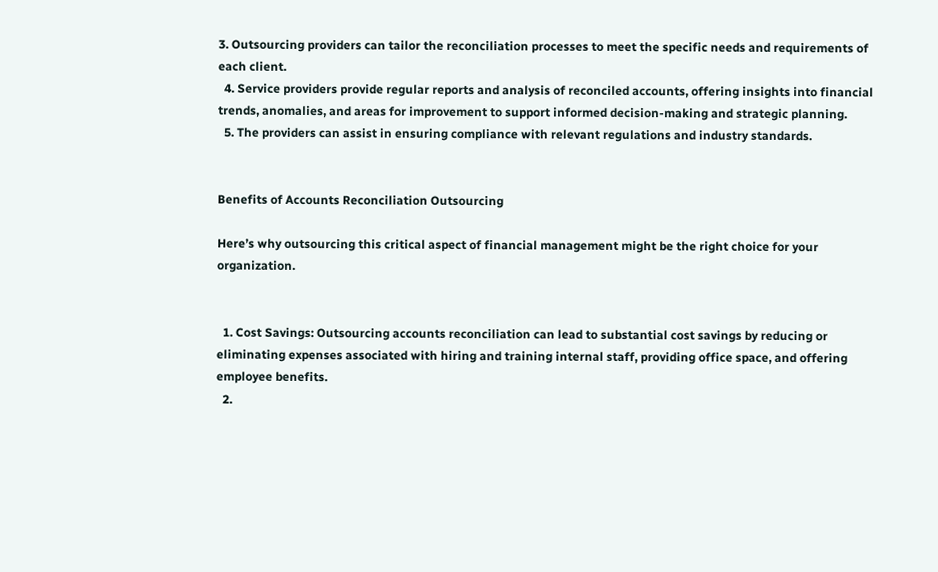3. Outsourcing providers can tailor the reconciliation processes to meet the specific needs and requirements of each client.
  4. Service providers provide regular reports and analysis of reconciled accounts, offering insights into financial trends, anomalies, and areas for improvement to support informed decision-making and strategic planning.
  5. The providers can assist in ensuring compliance with relevant regulations and industry standards.


Benefits of Accounts Reconciliation Outsourcing

Here’s why outsourcing this critical aspect of financial management might be the right choice for your organization.


  1. Cost Savings: Outsourcing accounts reconciliation can lead to substantial cost savings by reducing or eliminating expenses associated with hiring and training internal staff, providing office space, and offering employee benefits.
  2.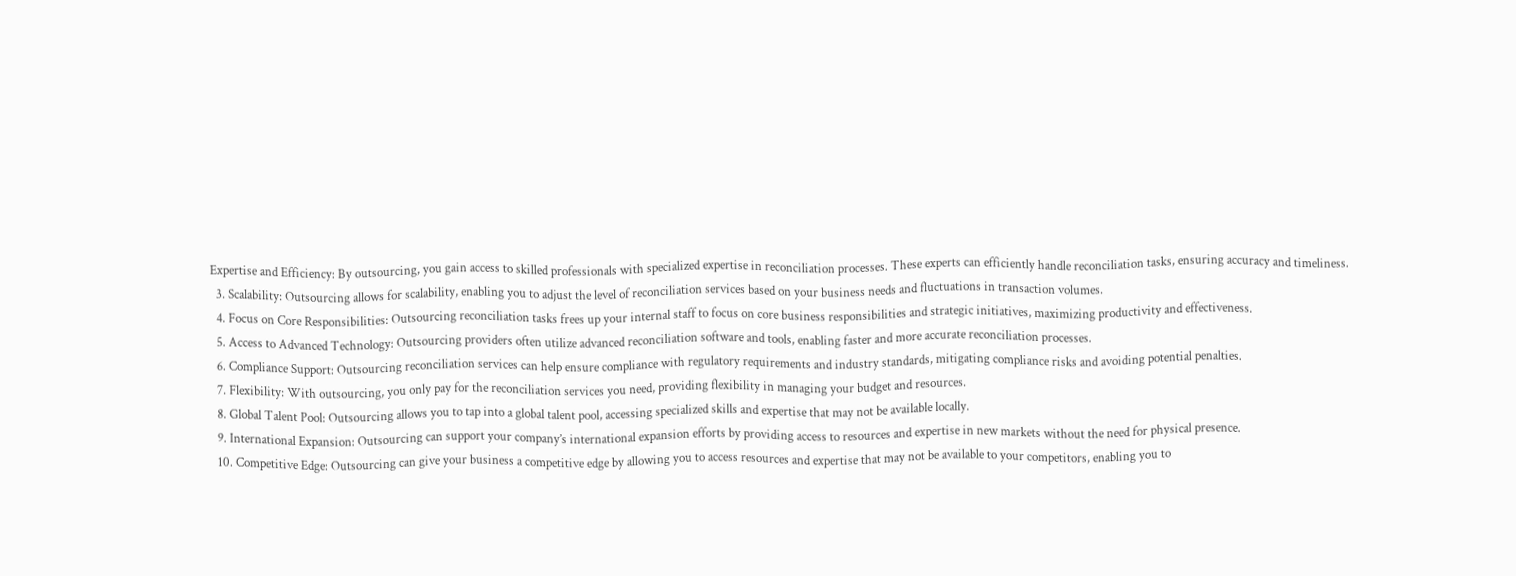Expertise and Efficiency: By outsourcing, you gain access to skilled professionals with specialized expertise in reconciliation processes. These experts can efficiently handle reconciliation tasks, ensuring accuracy and timeliness.
  3. Scalability: Outsourcing allows for scalability, enabling you to adjust the level of reconciliation services based on your business needs and fluctuations in transaction volumes.
  4. Focus on Core Responsibilities: Outsourcing reconciliation tasks frees up your internal staff to focus on core business responsibilities and strategic initiatives, maximizing productivity and effectiveness.
  5. Access to Advanced Technology: Outsourcing providers often utilize advanced reconciliation software and tools, enabling faster and more accurate reconciliation processes.
  6. Compliance Support: Outsourcing reconciliation services can help ensure compliance with regulatory requirements and industry standards, mitigating compliance risks and avoiding potential penalties.
  7. Flexibility: With outsourcing, you only pay for the reconciliation services you need, providing flexibility in managing your budget and resources.
  8. Global Talent Pool: Outsourcing allows you to tap into a global talent pool, accessing specialized skills and expertise that may not be available locally.
  9. International Expansion: Outsourcing can support your company’s international expansion efforts by providing access to resources and expertise in new markets without the need for physical presence.
  10. Competitive Edge: Outsourcing can give your business a competitive edge by allowing you to access resources and expertise that may not be available to your competitors, enabling you to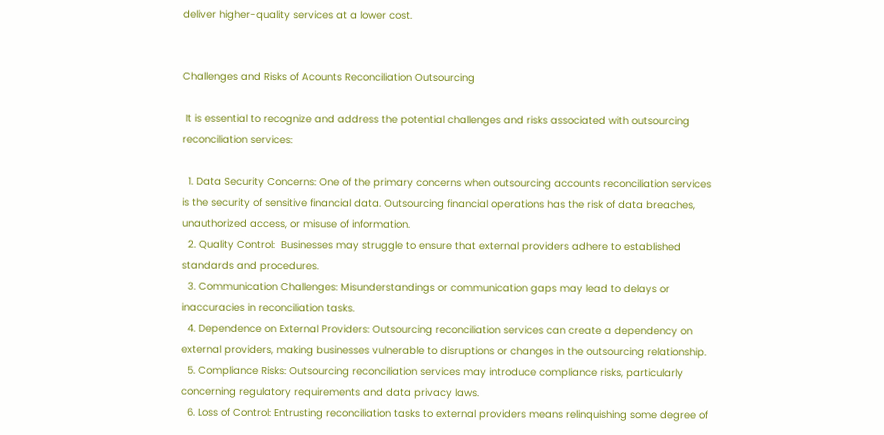deliver higher-quality services at a lower cost.


Challenges and Risks of Acounts Reconciliation Outsourcing

 It is essential to recognize and address the potential challenges and risks associated with outsourcing reconciliation services:

  1. Data Security Concerns: One of the primary concerns when outsourcing accounts reconciliation services is the security of sensitive financial data. Outsourcing financial operations has the risk of data breaches, unauthorized access, or misuse of information.
  2. Quality Control:  Businesses may struggle to ensure that external providers adhere to established standards and procedures.
  3. Communication Challenges: Misunderstandings or communication gaps may lead to delays or inaccuracies in reconciliation tasks.
  4. Dependence on External Providers: Outsourcing reconciliation services can create a dependency on external providers, making businesses vulnerable to disruptions or changes in the outsourcing relationship.
  5. Compliance Risks: Outsourcing reconciliation services may introduce compliance risks, particularly concerning regulatory requirements and data privacy laws.
  6. Loss of Control: Entrusting reconciliation tasks to external providers means relinquishing some degree of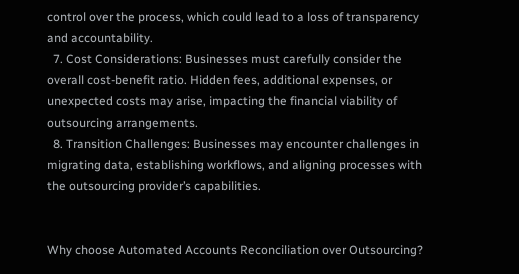control over the process, which could lead to a loss of transparency and accountability.
  7. Cost Considerations: Businesses must carefully consider the overall cost-benefit ratio. Hidden fees, additional expenses, or unexpected costs may arise, impacting the financial viability of outsourcing arrangements.
  8. Transition Challenges: Businesses may encounter challenges in migrating data, establishing workflows, and aligning processes with the outsourcing provider’s capabilities.


Why choose Automated Accounts Reconciliation over Outsourcing?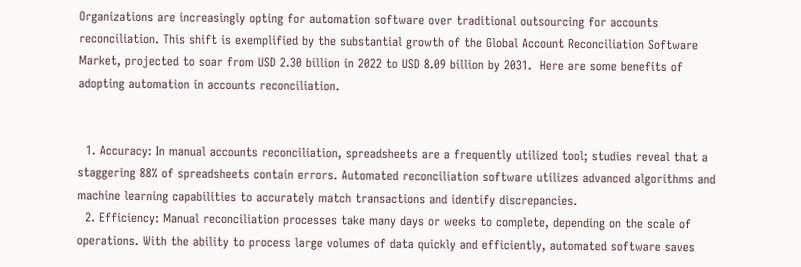Organizations are increasingly opting for automation software over traditional outsourcing for accounts reconciliation. This shift is exemplified by the substantial growth of the Global Account Reconciliation Software Market, projected to soar from USD 2.30 billion in 2022 to USD 8.09 billion by 2031.  Here are some benefits of adopting automation in accounts reconciliation.


  1. Accuracy: In manual accounts reconciliation, spreadsheets are a frequently utilized tool; studies reveal that a staggering 88% of spreadsheets contain errors. Automated reconciliation software utilizes advanced algorithms and machine learning capabilities to accurately match transactions and identify discrepancies.
  2. Efficiency: Manual reconciliation processes take many days or weeks to complete, depending on the scale of operations. With the ability to process large volumes of data quickly and efficiently, automated software saves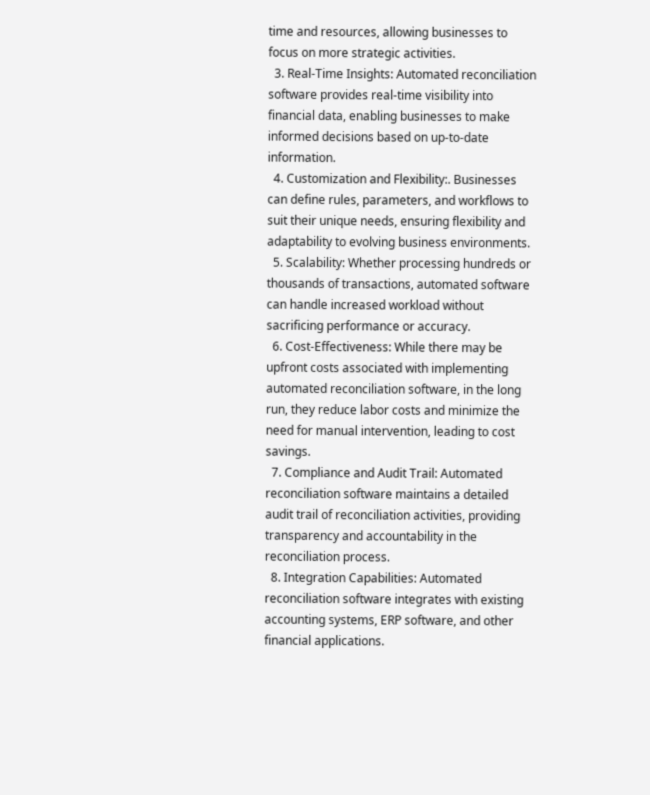time and resources, allowing businesses to focus on more strategic activities.
  3. Real-Time Insights: Automated reconciliation software provides real-time visibility into financial data, enabling businesses to make informed decisions based on up-to-date information.
  4. Customization and Flexibility:. Businesses can define rules, parameters, and workflows to suit their unique needs, ensuring flexibility and adaptability to evolving business environments.
  5. Scalability: Whether processing hundreds or thousands of transactions, automated software can handle increased workload without sacrificing performance or accuracy.
  6. Cost-Effectiveness: While there may be upfront costs associated with implementing automated reconciliation software, in the long run, they reduce labor costs and minimize the need for manual intervention, leading to cost savings.
  7. Compliance and Audit Trail: Automated reconciliation software maintains a detailed audit trail of reconciliation activities, providing transparency and accountability in the reconciliation process.
  8. Integration Capabilities: Automated reconciliation software integrates with existing accounting systems, ERP software, and other financial applications.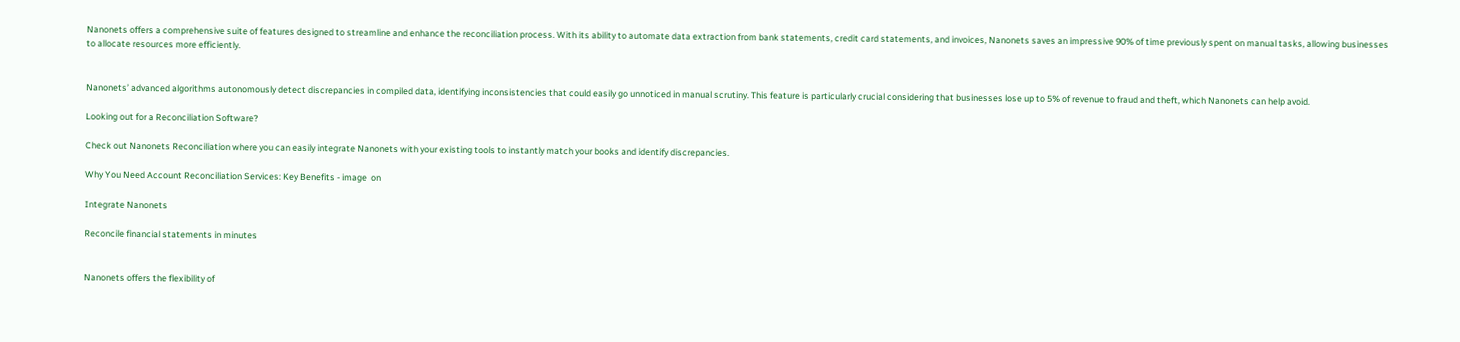Nanonets offers a comprehensive suite of features designed to streamline and enhance the reconciliation process. With its ability to automate data extraction from bank statements, credit card statements, and invoices, Nanonets saves an impressive 90% of time previously spent on manual tasks, allowing businesses to allocate resources more efficiently.


Nanonets’ advanced algorithms autonomously detect discrepancies in compiled data, identifying inconsistencies that could easily go unnoticed in manual scrutiny. This feature is particularly crucial considering that businesses lose up to 5% of revenue to fraud and theft, which Nanonets can help avoid.

Looking out for a Reconciliation Software?

Check out Nanonets Reconciliation where you can easily integrate Nanonets with your existing tools to instantly match your books and identify discrepancies.

Why You Need Account Reconciliation Services: Key Benefits - image  on

Integrate Nanonets

Reconcile financial statements in minutes


Nanonets offers the flexibility of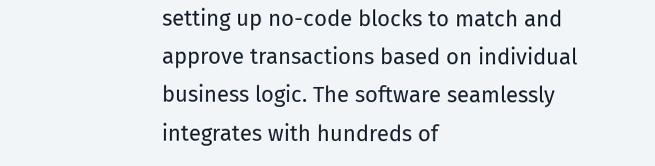setting up no-code blocks to match and approve transactions based on individual business logic. The software seamlessly integrates with hundreds of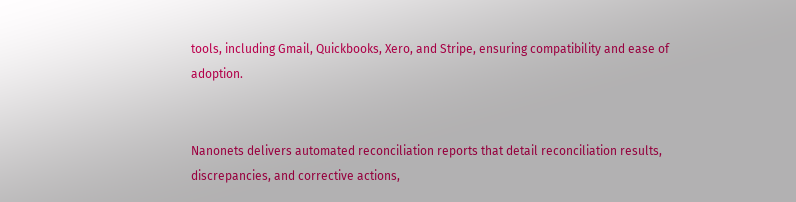tools, including Gmail, Quickbooks, Xero, and Stripe, ensuring compatibility and ease of adoption.


Nanonets delivers automated reconciliation reports that detail reconciliation results, discrepancies, and corrective actions,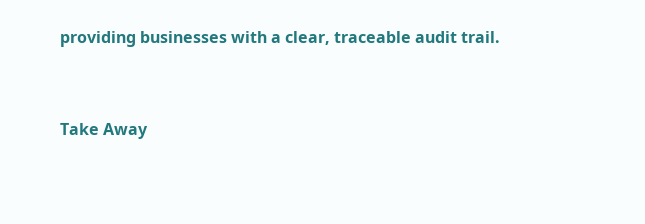providing businesses with a clear, traceable audit trail.


Take Away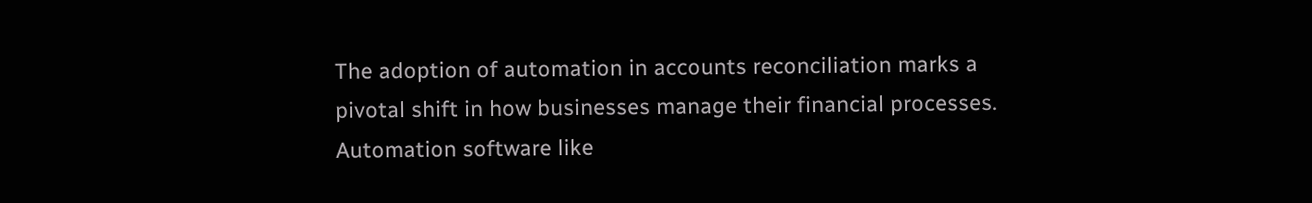The adoption of automation in accounts reconciliation marks a pivotal shift in how businesses manage their financial processes. Automation software like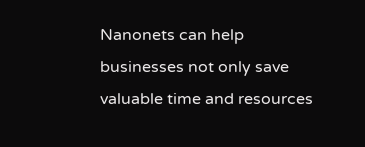Nanonets can help businesses not only save valuable time and resources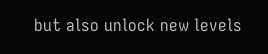but also unlock new levels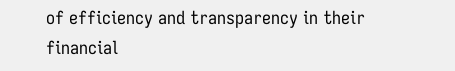of efficiency and transparency in their financial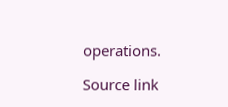operations.

Source link